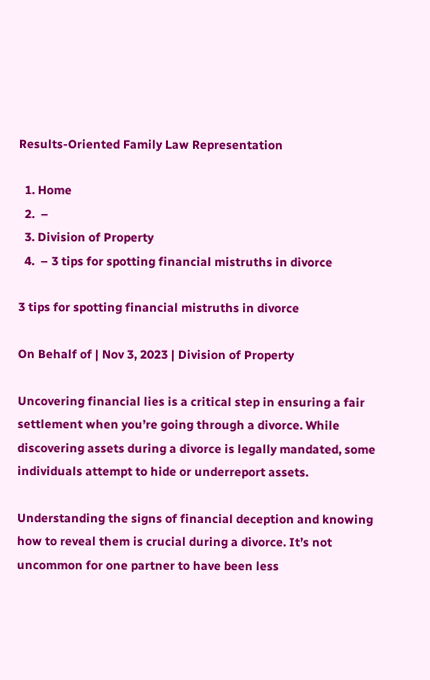Results-Oriented Family Law Representation

  1. Home
  2.  –
  3. Division of Property
  4.  – 3 tips for spotting financial mistruths in divorce

3 tips for spotting financial mistruths in divorce

On Behalf of | Nov 3, 2023 | Division of Property

Uncovering financial lies is a critical step in ensuring a fair settlement when you’re going through a divorce. While discovering assets during a divorce is legally mandated, some individuals attempt to hide or underreport assets.

Understanding the signs of financial deception and knowing how to reveal them is crucial during a divorce. It’s not uncommon for one partner to have been less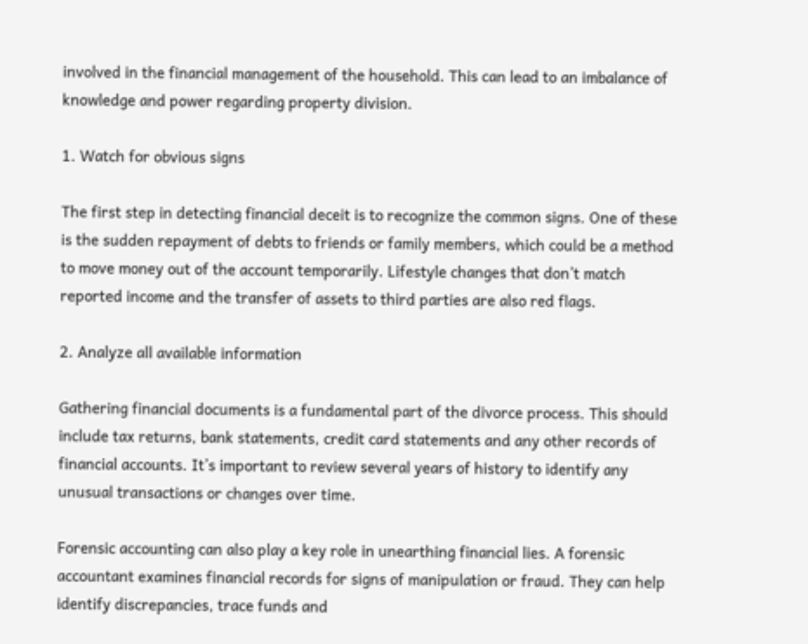involved in the financial management of the household. This can lead to an imbalance of knowledge and power regarding property division.

1. Watch for obvious signs

The first step in detecting financial deceit is to recognize the common signs. One of these is the sudden repayment of debts to friends or family members, which could be a method to move money out of the account temporarily. Lifestyle changes that don’t match reported income and the transfer of assets to third parties are also red flags.

2. Analyze all available information

Gathering financial documents is a fundamental part of the divorce process. This should include tax returns, bank statements, credit card statements and any other records of financial accounts. It’s important to review several years of history to identify any unusual transactions or changes over time.

Forensic accounting can also play a key role in unearthing financial lies. A forensic accountant examines financial records for signs of manipulation or fraud. They can help identify discrepancies, trace funds and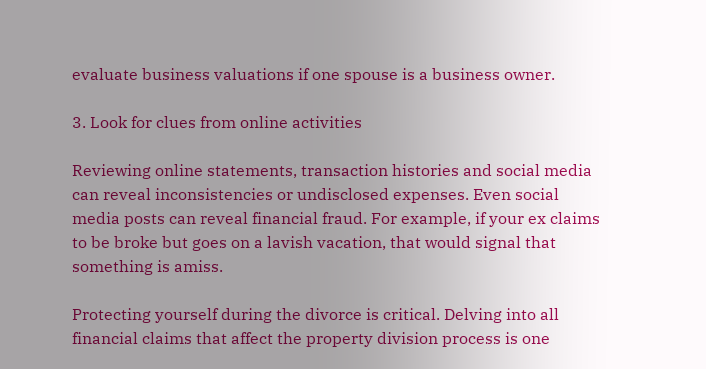evaluate business valuations if one spouse is a business owner.

3. Look for clues from online activities

Reviewing online statements, transaction histories and social media can reveal inconsistencies or undisclosed expenses. Even social media posts can reveal financial fraud. For example, if your ex claims to be broke but goes on a lavish vacation, that would signal that something is amiss.

Protecting yourself during the divorce is critical. Delving into all financial claims that affect the property division process is one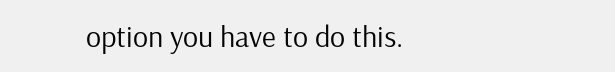option you have to do this.